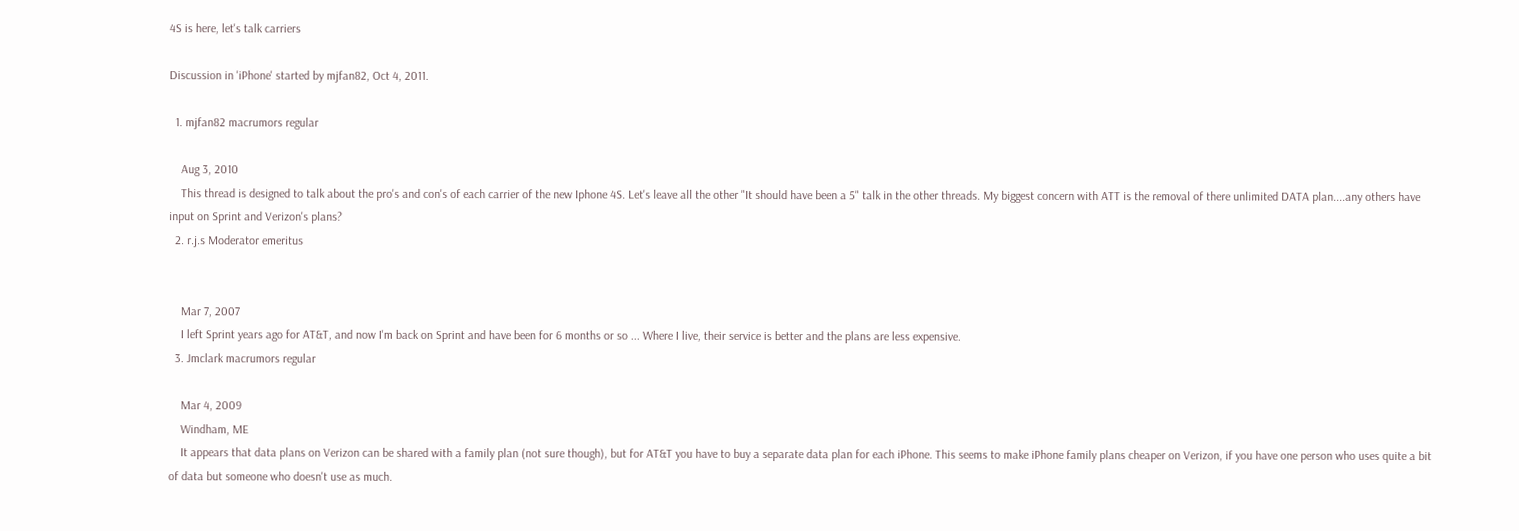4S is here, let's talk carriers

Discussion in 'iPhone' started by mjfan82, Oct 4, 2011.

  1. mjfan82 macrumors regular

    Aug 3, 2010
    This thread is designed to talk about the pro's and con's of each carrier of the new Iphone 4S. Let's leave all the other "It should have been a 5" talk in the other threads. My biggest concern with ATT is the removal of there unlimited DATA plan....any others have input on Sprint and Verizon's plans?
  2. r.j.s Moderator emeritus


    Mar 7, 2007
    I left Sprint years ago for AT&T, and now I'm back on Sprint and have been for 6 months or so ... Where I live, their service is better and the plans are less expensive.
  3. Jmclark macrumors regular

    Mar 4, 2009
    Windham, ME
    It appears that data plans on Verizon can be shared with a family plan (not sure though), but for AT&T you have to buy a separate data plan for each iPhone. This seems to make iPhone family plans cheaper on Verizon, if you have one person who uses quite a bit of data but someone who doesn't use as much.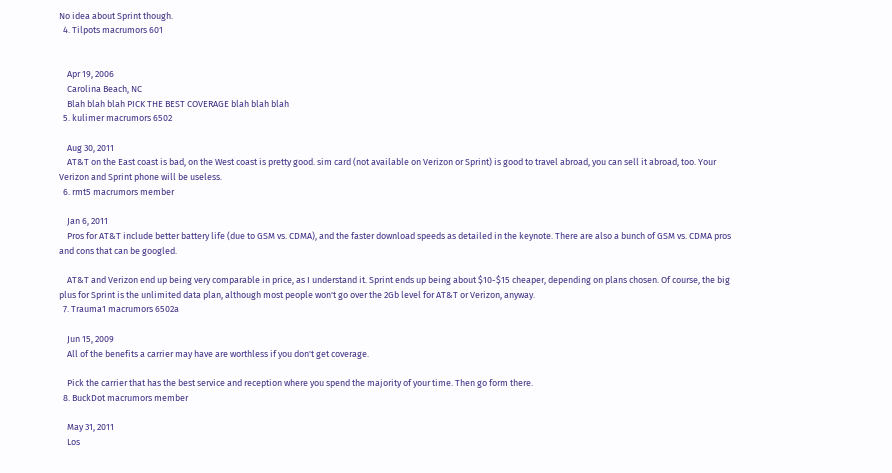No idea about Sprint though.
  4. Tilpots macrumors 601


    Apr 19, 2006
    Carolina Beach, NC
    Blah blah blah PICK THE BEST COVERAGE blah blah blah
  5. kulimer macrumors 6502

    Aug 30, 2011
    AT&T on the East coast is bad, on the West coast is pretty good. sim card (not available on Verizon or Sprint) is good to travel abroad, you can sell it abroad, too. Your Verizon and Sprint phone will be useless.
  6. rmt5 macrumors member

    Jan 6, 2011
    Pros for AT&T include better battery life (due to GSM vs. CDMA), and the faster download speeds as detailed in the keynote. There are also a bunch of GSM vs. CDMA pros and cons that can be googled.

    AT&T and Verizon end up being very comparable in price, as I understand it. Sprint ends up being about $10-$15 cheaper, depending on plans chosen. Of course, the big plus for Sprint is the unlimited data plan, although most people won't go over the 2Gb level for AT&T or Verizon, anyway.
  7. Trauma1 macrumors 6502a

    Jun 15, 2009
    All of the benefits a carrier may have are worthless if you don't get coverage.

    Pick the carrier that has the best service and reception where you spend the majority of your time. Then go form there.
  8. BuckDot macrumors member

    May 31, 2011
    Los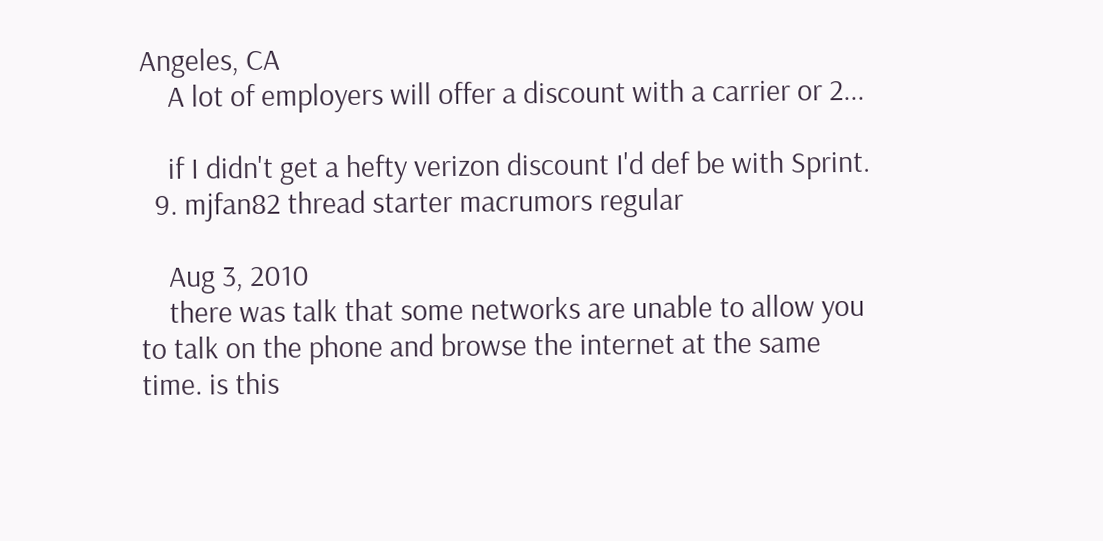Angeles, CA
    A lot of employers will offer a discount with a carrier or 2...

    if I didn't get a hefty verizon discount I'd def be with Sprint.
  9. mjfan82 thread starter macrumors regular

    Aug 3, 2010
    there was talk that some networks are unable to allow you to talk on the phone and browse the internet at the same time. is this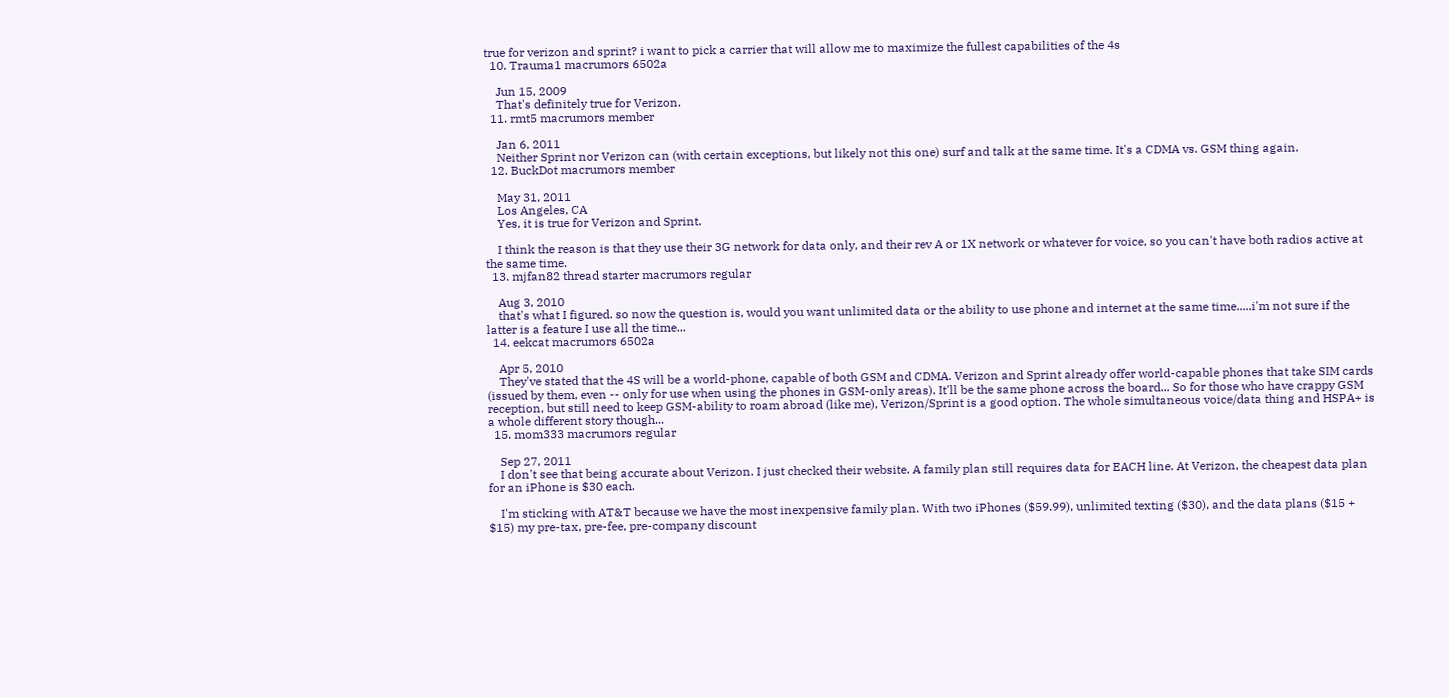true for verizon and sprint? i want to pick a carrier that will allow me to maximize the fullest capabilities of the 4s
  10. Trauma1 macrumors 6502a

    Jun 15, 2009
    That's definitely true for Verizon.
  11. rmt5 macrumors member

    Jan 6, 2011
    Neither Sprint nor Verizon can (with certain exceptions, but likely not this one) surf and talk at the same time. It's a CDMA vs. GSM thing again.
  12. BuckDot macrumors member

    May 31, 2011
    Los Angeles, CA
    Yes, it is true for Verizon and Sprint.

    I think the reason is that they use their 3G network for data only, and their rev A or 1X network or whatever for voice, so you can't have both radios active at the same time.
  13. mjfan82 thread starter macrumors regular

    Aug 3, 2010
    that's what I figured. so now the question is, would you want unlimited data or the ability to use phone and internet at the same time.....i'm not sure if the latter is a feature I use all the time...
  14. eekcat macrumors 6502a

    Apr 5, 2010
    They've stated that the 4S will be a world-phone, capable of both GSM and CDMA. Verizon and Sprint already offer world-capable phones that take SIM cards (issued by them, even -- only for use when using the phones in GSM-only areas). It'll be the same phone across the board... So for those who have crappy GSM reception, but still need to keep GSM-ability to roam abroad (like me), Verizon/Sprint is a good option. The whole simultaneous voice/data thing and HSPA+ is a whole different story though...
  15. mom333 macrumors regular

    Sep 27, 2011
    I don't see that being accurate about Verizon. I just checked their website. A family plan still requires data for EACH line. At Verizon, the cheapest data plan for an iPhone is $30 each.

    I'm sticking with AT&T because we have the most inexpensive family plan. With two iPhones ($59.99), unlimited texting ($30), and the data plans ($15 + $15) my pre-tax, pre-fee, pre-company discount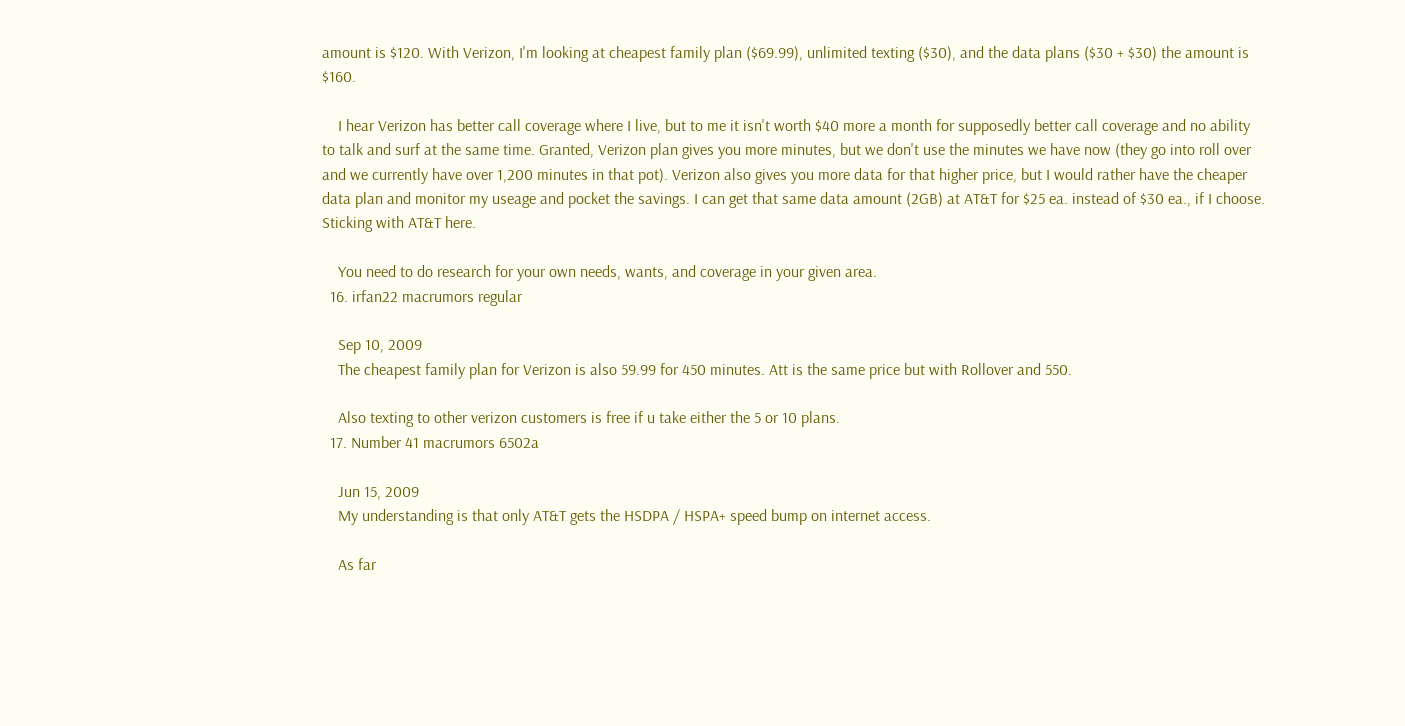amount is $120. With Verizon, I'm looking at cheapest family plan ($69.99), unlimited texting ($30), and the data plans ($30 + $30) the amount is $160.

    I hear Verizon has better call coverage where I live, but to me it isn't worth $40 more a month for supposedly better call coverage and no ability to talk and surf at the same time. Granted, Verizon plan gives you more minutes, but we don't use the minutes we have now (they go into roll over and we currently have over 1,200 minutes in that pot). Verizon also gives you more data for that higher price, but I would rather have the cheaper data plan and monitor my useage and pocket the savings. I can get that same data amount (2GB) at AT&T for $25 ea. instead of $30 ea., if I choose. Sticking with AT&T here.

    You need to do research for your own needs, wants, and coverage in your given area.
  16. irfan22 macrumors regular

    Sep 10, 2009
    The cheapest family plan for Verizon is also 59.99 for 450 minutes. Att is the same price but with Rollover and 550.

    Also texting to other verizon customers is free if u take either the 5 or 10 plans.
  17. Number 41 macrumors 6502a

    Jun 15, 2009
    My understanding is that only AT&T gets the HSDPA / HSPA+ speed bump on internet access.

    As far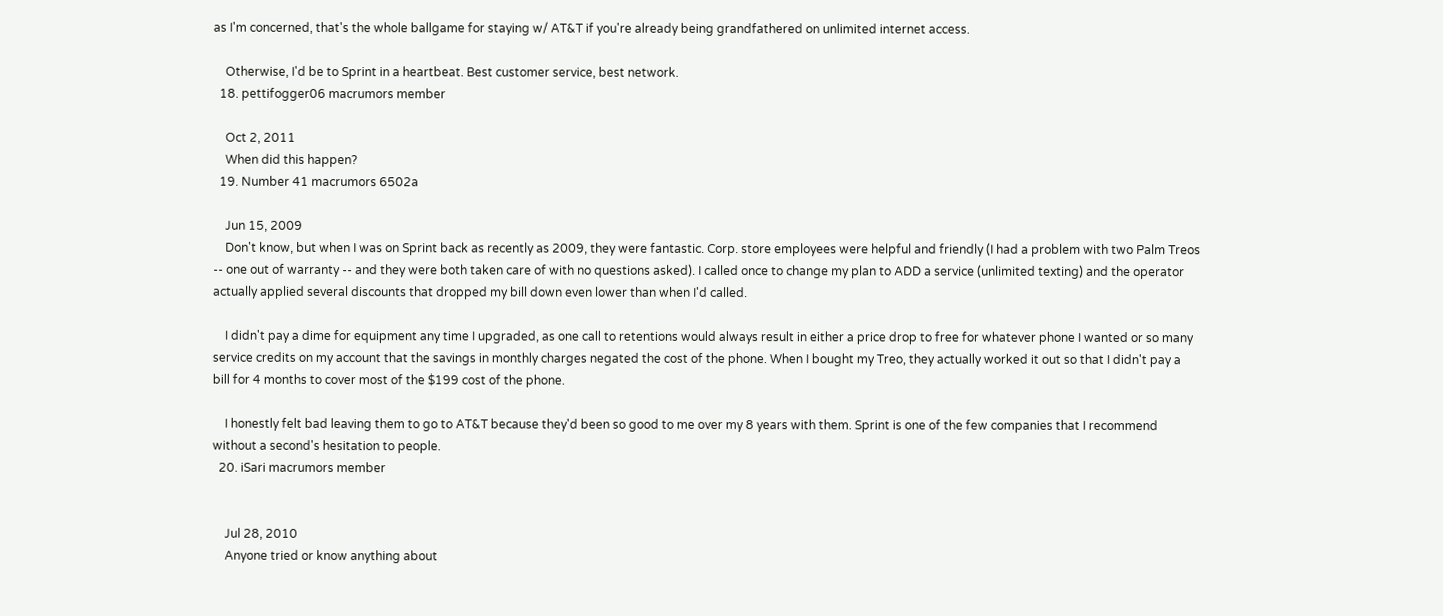as I'm concerned, that's the whole ballgame for staying w/ AT&T if you're already being grandfathered on unlimited internet access.

    Otherwise, I'd be to Sprint in a heartbeat. Best customer service, best network.
  18. pettifogger06 macrumors member

    Oct 2, 2011
    When did this happen?
  19. Number 41 macrumors 6502a

    Jun 15, 2009
    Don't know, but when I was on Sprint back as recently as 2009, they were fantastic. Corp. store employees were helpful and friendly (I had a problem with two Palm Treos -- one out of warranty -- and they were both taken care of with no questions asked). I called once to change my plan to ADD a service (unlimited texting) and the operator actually applied several discounts that dropped my bill down even lower than when I'd called.

    I didn't pay a dime for equipment any time I upgraded, as one call to retentions would always result in either a price drop to free for whatever phone I wanted or so many service credits on my account that the savings in monthly charges negated the cost of the phone. When I bought my Treo, they actually worked it out so that I didn't pay a bill for 4 months to cover most of the $199 cost of the phone.

    I honestly felt bad leaving them to go to AT&T because they'd been so good to me over my 8 years with them. Sprint is one of the few companies that I recommend without a second's hesitation to people.
  20. iSari macrumors member


    Jul 28, 2010
    Anyone tried or know anything about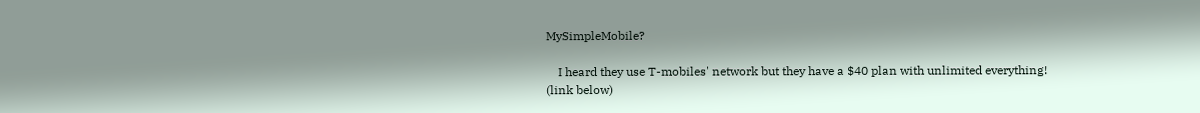MySimpleMobile?

    I heard they use T-mobiles' network but they have a $40 plan with unlimited everything! (link below)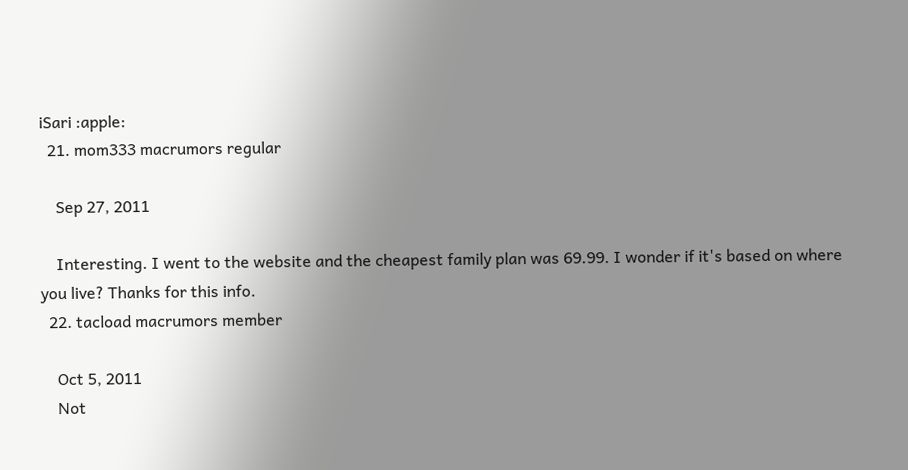iSari :apple:
  21. mom333 macrumors regular

    Sep 27, 2011

    Interesting. I went to the website and the cheapest family plan was 69.99. I wonder if it's based on where you live? Thanks for this info.
  22. tacload macrumors member

    Oct 5, 2011
    Not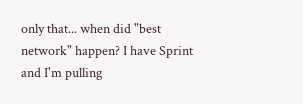only that... when did "best network" happen? I have Sprint and I'm pulling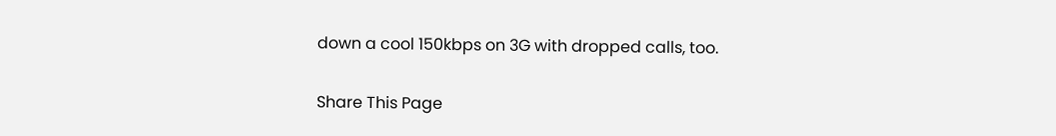down a cool 150kbps on 3G with dropped calls, too.

Share This Page